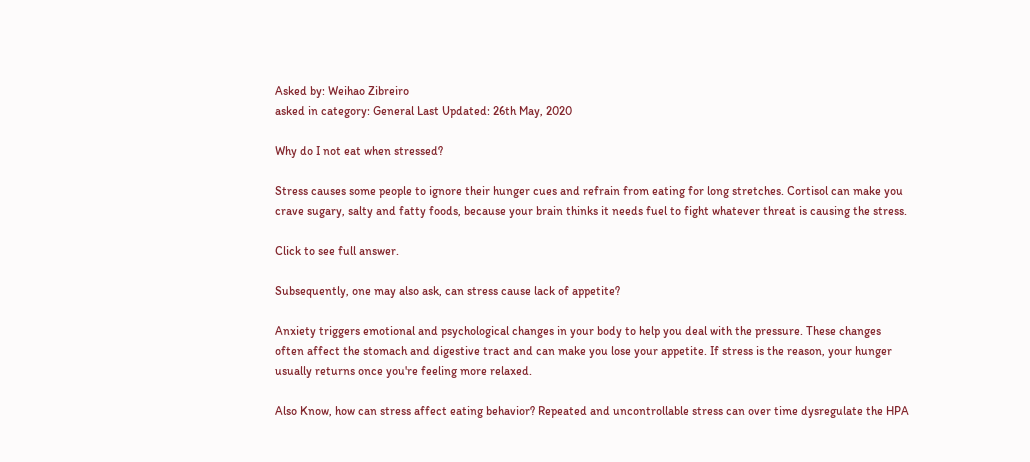Asked by: Weihao Zibreiro
asked in category: General Last Updated: 26th May, 2020

Why do I not eat when stressed?

Stress causes some people to ignore their hunger cues and refrain from eating for long stretches. Cortisol can make you crave sugary, salty and fatty foods, because your brain thinks it needs fuel to fight whatever threat is causing the stress.

Click to see full answer.

Subsequently, one may also ask, can stress cause lack of appetite?

Anxiety triggers emotional and psychological changes in your body to help you deal with the pressure. These changes often affect the stomach and digestive tract and can make you lose your appetite. If stress is the reason, your hunger usually returns once you're feeling more relaxed.

Also Know, how can stress affect eating behavior? Repeated and uncontrollable stress can over time dysregulate the HPA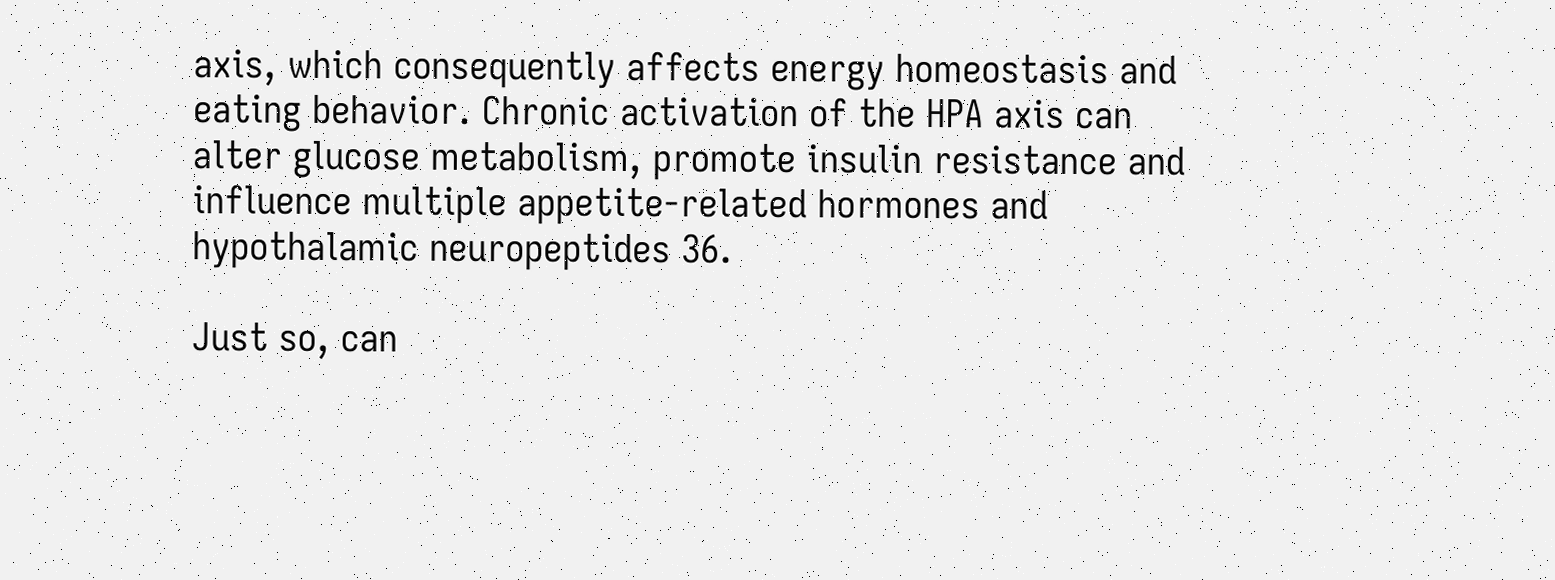axis, which consequently affects energy homeostasis and eating behavior. Chronic activation of the HPA axis can alter glucose metabolism, promote insulin resistance and influence multiple appetite-related hormones and hypothalamic neuropeptides 36.

Just so, can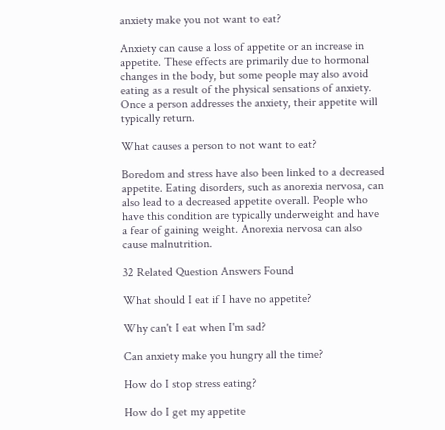anxiety make you not want to eat?

Anxiety can cause a loss of appetite or an increase in appetite. These effects are primarily due to hormonal changes in the body, but some people may also avoid eating as a result of the physical sensations of anxiety. Once a person addresses the anxiety, their appetite will typically return.

What causes a person to not want to eat?

Boredom and stress have also been linked to a decreased appetite. Eating disorders, such as anorexia nervosa, can also lead to a decreased appetite overall. People who have this condition are typically underweight and have a fear of gaining weight. Anorexia nervosa can also cause malnutrition.

32 Related Question Answers Found

What should I eat if I have no appetite?

Why can't I eat when I'm sad?

Can anxiety make you hungry all the time?

How do I stop stress eating?

How do I get my appetite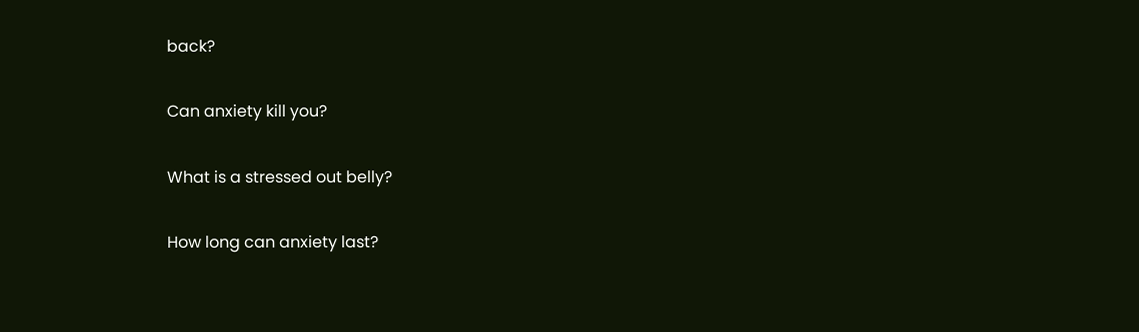back?

Can anxiety kill you?

What is a stressed out belly?

How long can anxiety last?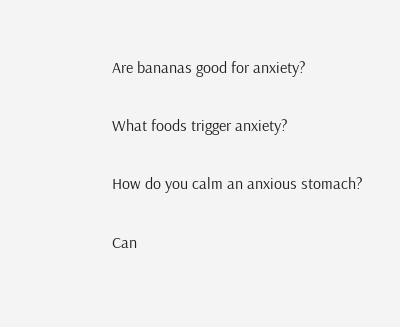Are bananas good for anxiety?

What foods trigger anxiety?

How do you calm an anxious stomach?

Can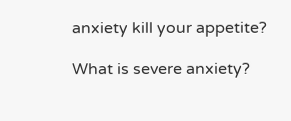anxiety kill your appetite?

What is severe anxiety?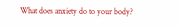What does anxiety do to your body?